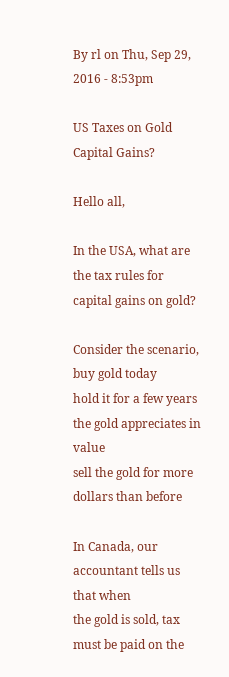By rl on Thu, Sep 29, 2016 - 8:53pm

US Taxes on Gold Capital Gains?

Hello all,

In the USA, what are the tax rules for capital gains on gold?

Consider the scenario,
buy gold today
hold it for a few years
the gold appreciates in value
sell the gold for more dollars than before

In Canada, our accountant tells us that when
the gold is sold, tax must be paid on the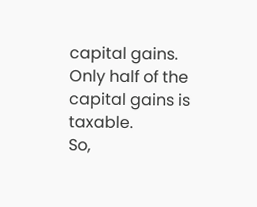capital gains.
Only half of the capital gains is taxable.
So,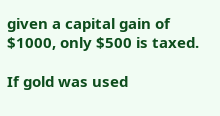given a capital gain of $1000, only $500 is taxed.

If gold was used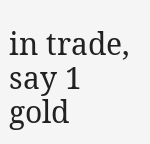in trade, say 1 gold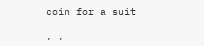coin for a suit

, ,